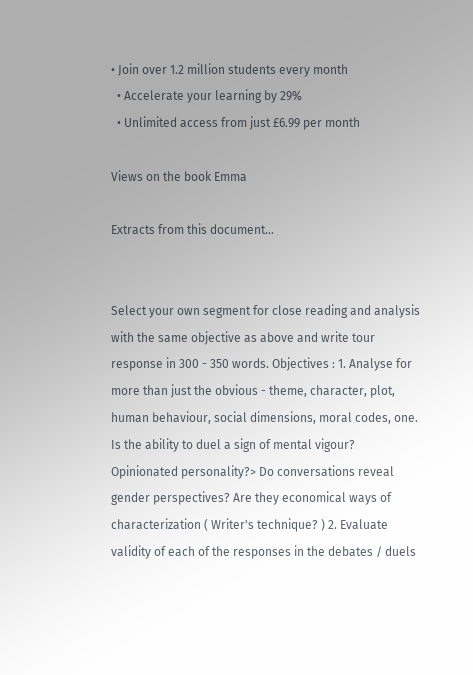• Join over 1.2 million students every month
  • Accelerate your learning by 29%
  • Unlimited access from just £6.99 per month

Views on the book Emma

Extracts from this document...


Select your own segment for close reading and analysis with the same objective as above and write tour response in 300 - 350 words. Objectives : 1. Analyse for more than just the obvious - theme, character, plot, human behaviour, social dimensions, moral codes, one. Is the ability to duel a sign of mental vigour? Opinionated personality?> Do conversations reveal gender perspectives? Are they economical ways of characterization ( Writer's technique? ) 2. Evaluate validity of each of the responses in the debates / duels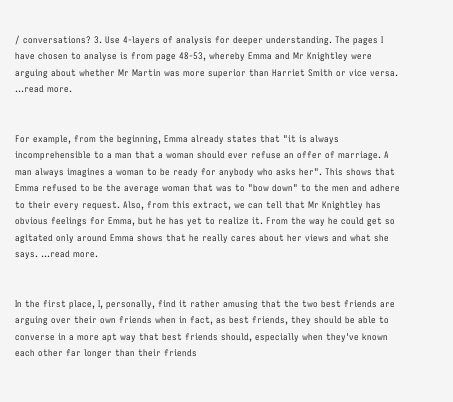/ conversations? 3. Use 4-layers of analysis for deeper understanding. The pages I have chosen to analyse is from page 48-53, whereby Emma and Mr Knightley were arguing about whether Mr Martin was more superior than Harriet Smith or vice versa. ...read more.


For example, from the beginning, Emma already states that "it is always incomprehensible to a man that a woman should ever refuse an offer of marriage. A man always imagines a woman to be ready for anybody who asks her". This shows that Emma refused to be the average woman that was to "bow down" to the men and adhere to their every request. Also, from this extract, we can tell that Mr Knightley has obvious feelings for Emma, but he has yet to realize it. From the way he could get so agitated only around Emma shows that he really cares about her views and what she says. ...read more.


In the first place, I, personally, find it rather amusing that the two best friends are arguing over their own friends when in fact, as best friends, they should be able to converse in a more apt way that best friends should, especially when they've known each other far longer than their friends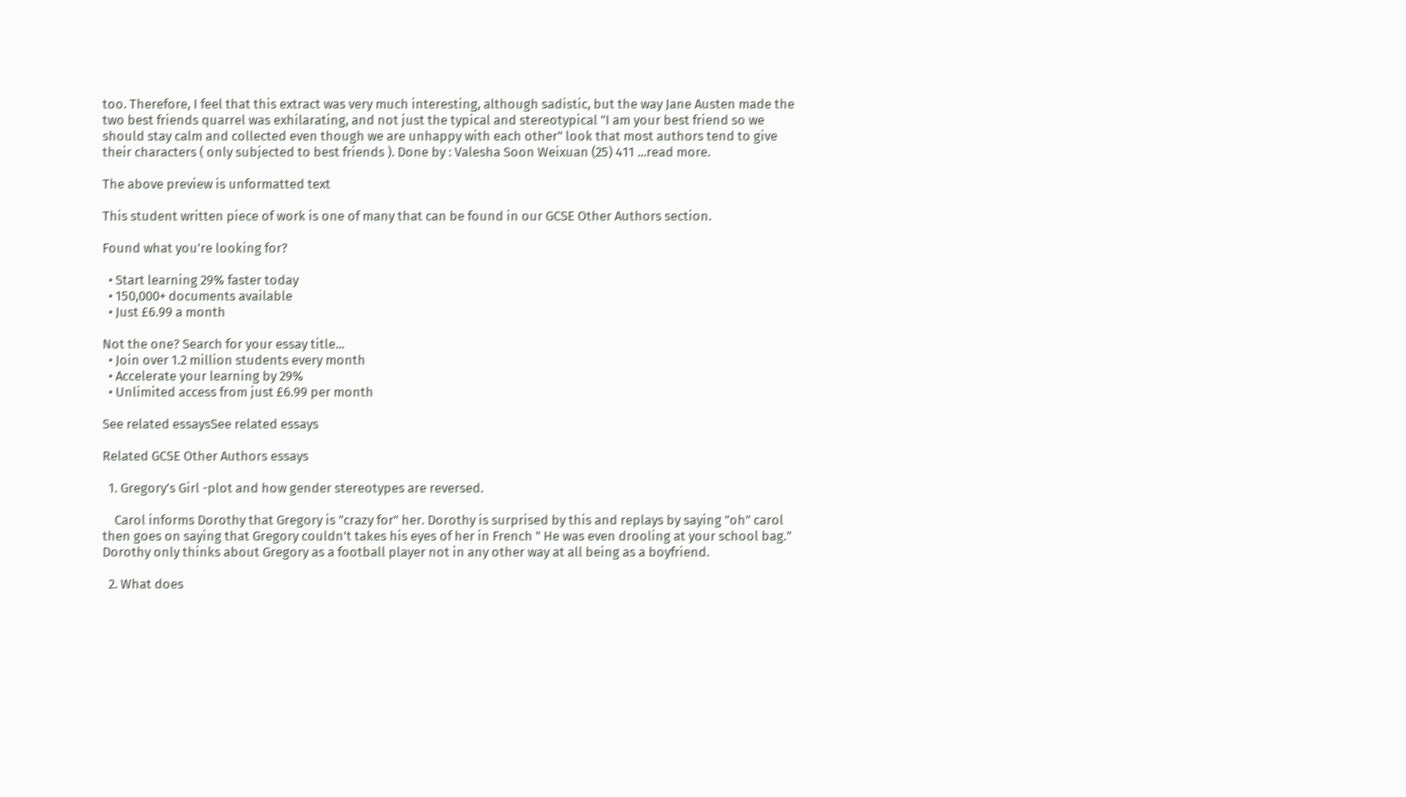too. Therefore, I feel that this extract was very much interesting, although sadistic, but the way Jane Austen made the two best friends quarrel was exhilarating, and not just the typical and stereotypical "I am your best friend so we should stay calm and collected even though we are unhappy with each other" look that most authors tend to give their characters ( only subjected to best friends ). Done by : Valesha Soon Weixuan (25) 411 ...read more.

The above preview is unformatted text

This student written piece of work is one of many that can be found in our GCSE Other Authors section.

Found what you're looking for?

  • Start learning 29% faster today
  • 150,000+ documents available
  • Just £6.99 a month

Not the one? Search for your essay title...
  • Join over 1.2 million students every month
  • Accelerate your learning by 29%
  • Unlimited access from just £6.99 per month

See related essaysSee related essays

Related GCSE Other Authors essays

  1. Gregory's Girl -plot and how gender stereotypes are reversed.

    Carol informs Dorothy that Gregory is "crazy for" her. Dorothy is surprised by this and replays by saying "oh" carol then goes on saying that Gregory couldn't takes his eyes of her in French " He was even drooling at your school bag." Dorothy only thinks about Gregory as a football player not in any other way at all being as a boyfriend.

  2. What does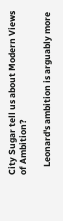City Sugar tell us about Modern Views of Ambition?

    Leonard's ambition is arguably more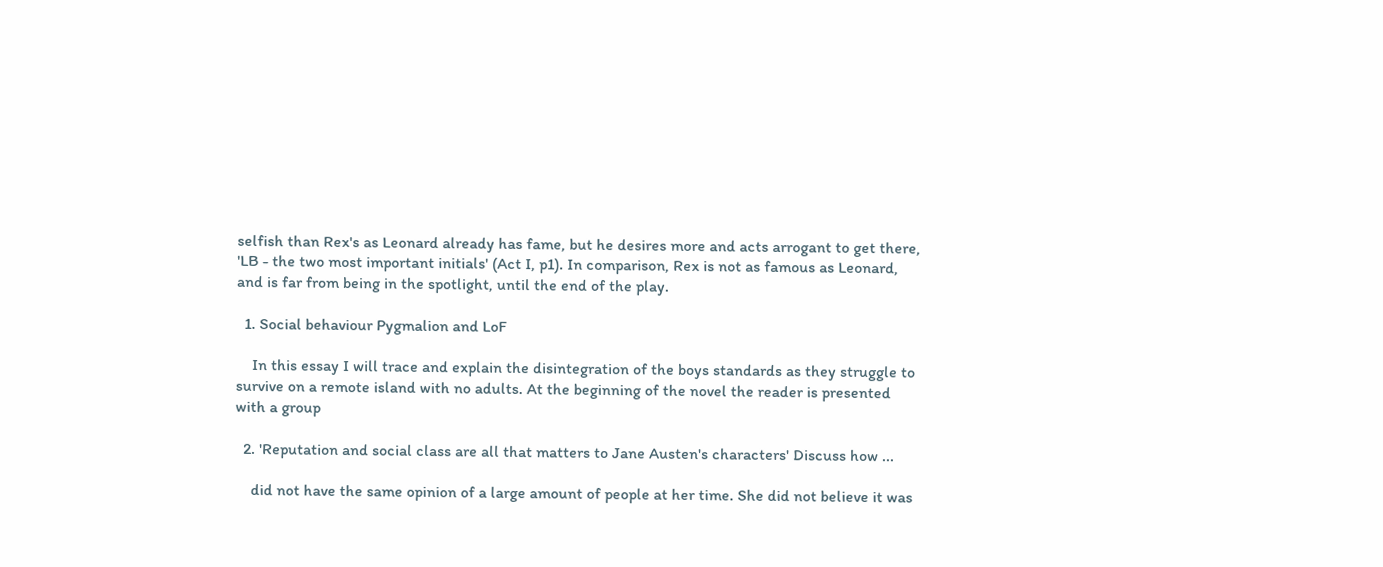selfish than Rex's as Leonard already has fame, but he desires more and acts arrogant to get there, 'LB - the two most important initials' (Act I, p1). In comparison, Rex is not as famous as Leonard, and is far from being in the spotlight, until the end of the play.

  1. Social behaviour Pygmalion and LoF

    In this essay I will trace and explain the disintegration of the boys standards as they struggle to survive on a remote island with no adults. At the beginning of the novel the reader is presented with a group

  2. 'Reputation and social class are all that matters to Jane Austen's characters' Discuss how ...

    did not have the same opinion of a large amount of people at her time. She did not believe it was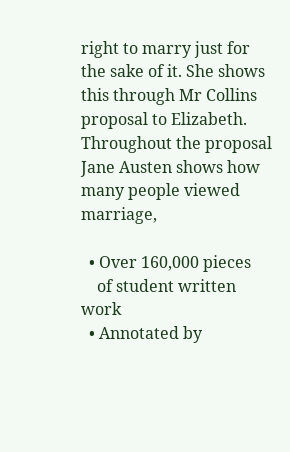right to marry just for the sake of it. She shows this through Mr Collins proposal to Elizabeth. Throughout the proposal Jane Austen shows how many people viewed marriage,

  • Over 160,000 pieces
    of student written work
  • Annotated by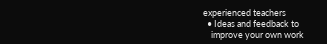experienced teachers
  • Ideas and feedback to
    improve your own work